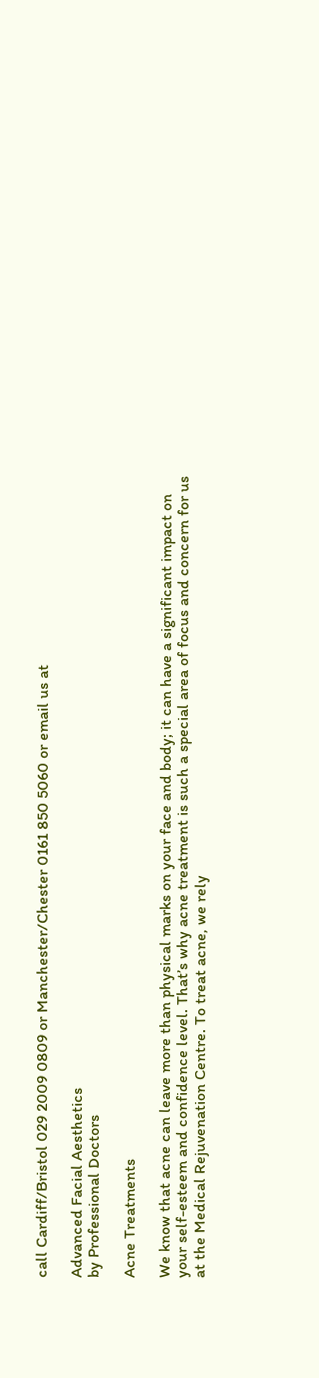call Cardiff/Bristol 029 2009 0809 or Manchester/Chester 0161 850 5060 or email us at

Advanced Facial Aesthetics
by Professional Doctors

Acne Treatments

We know that acne can leave more than physical marks on your face and body; it can have a significant impact on your self-esteem and confidence level. That’s why acne treatment is such a special area of focus and concern for us at the Medical Rejuvenation Centre. To treat acne, we rely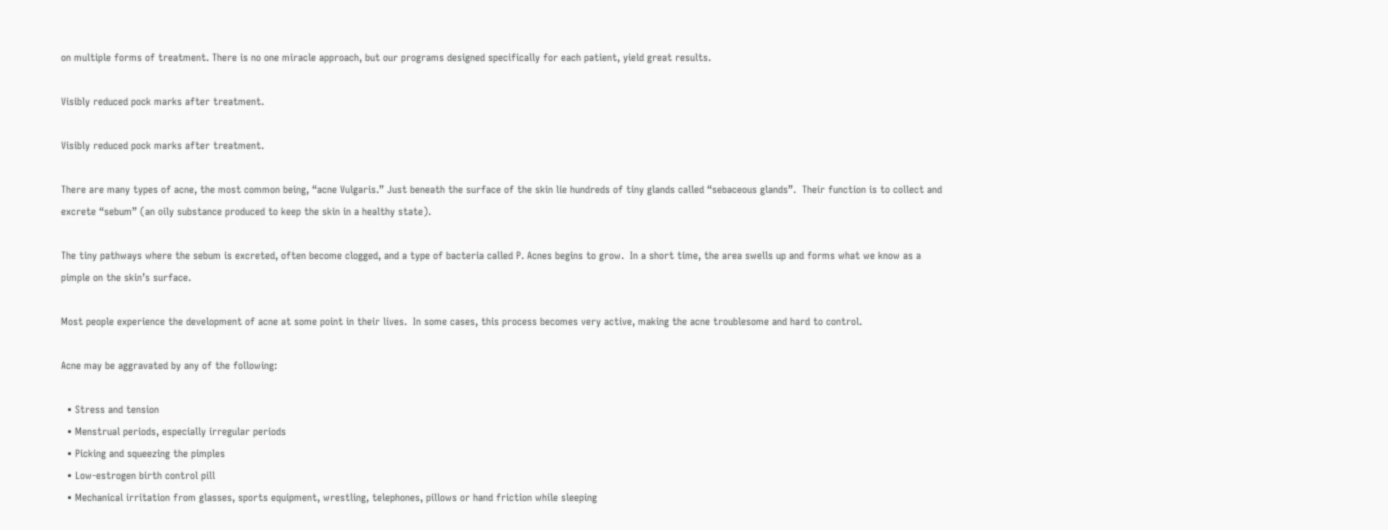on multiple forms of treatment. There is no one miracle approach, but our programs designed specifically for each patient, yield great results.

Visibly reduced pock marks after treatment.

Visibly reduced pock marks after treatment.

There are many types of acne, the most common being, “acne Vulgaris.” Just beneath the surface of the skin lie hundreds of tiny glands called “sebaceous glands”.  Their function is to collect and excrete “sebum” (an oily substance produced to keep the skin in a healthy state).

The tiny pathways where the sebum is excreted, often become clogged, and a type of bacteria called P. Acnes begins to grow.  In a short time, the area swells up and forms what we know as a pimple on the skin’s surface.

Most people experience the development of acne at some point in their lives.  In some cases, this process becomes very active, making the acne troublesome and hard to control.

Acne may be aggravated by any of the following:

  • Stress and tension
  • Menstrual periods, especially irregular periods
  • Picking and squeezing the pimples
  • Low-estrogen birth control pill
  • Mechanical irritation from glasses, sports equipment, wrestling, telephones, pillows or hand friction while sleeping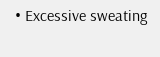• Excessive sweating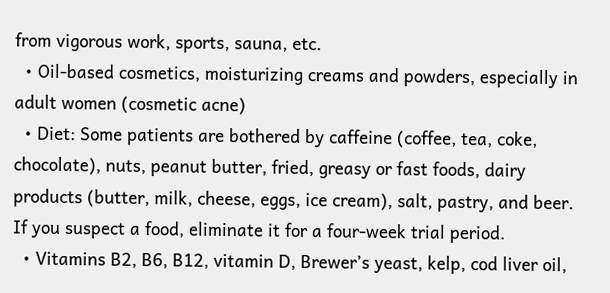from vigorous work, sports, sauna, etc.
  • Oil-based cosmetics, moisturizing creams and powders, especially in adult women (cosmetic acne)
  • Diet: Some patients are bothered by caffeine (coffee, tea, coke, chocolate), nuts, peanut butter, fried, greasy or fast foods, dairy products (butter, milk, cheese, eggs, ice cream), salt, pastry, and beer. If you suspect a food, eliminate it for a four-week trial period.
  • Vitamins B2, B6, B12, vitamin D, Brewer’s yeast, kelp, cod liver oil,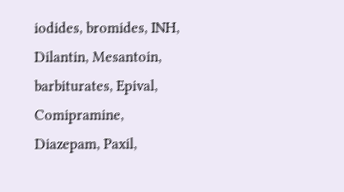iodides, bromides, INH, Dilantin, Mesantoin, barbiturates, Epival, Comipramine, Diazepam, Paxil,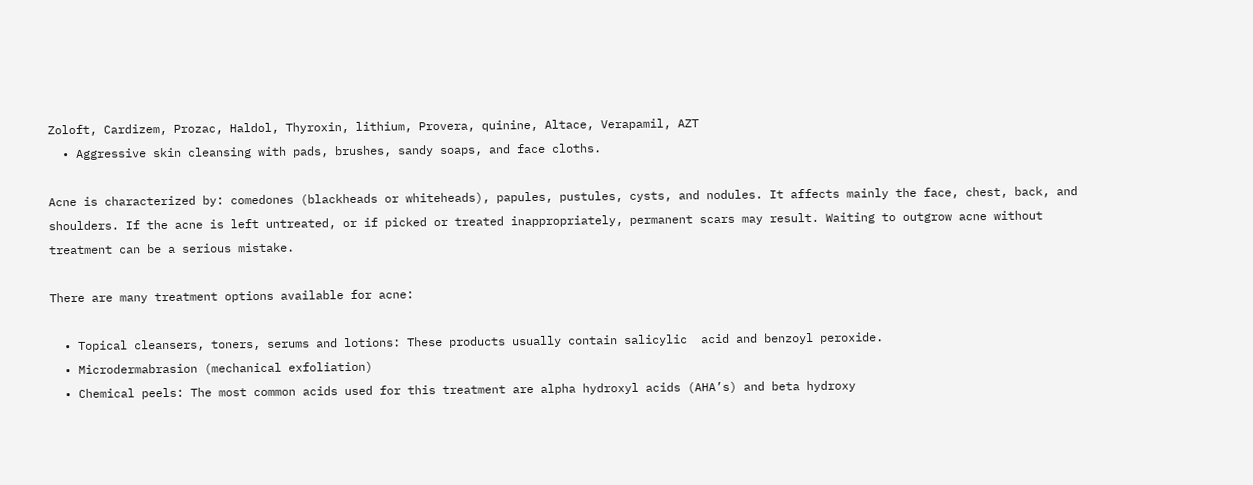Zoloft, Cardizem, Prozac, Haldol, Thyroxin, lithium, Provera, quinine, Altace, Verapamil, AZT
  • Aggressive skin cleansing with pads, brushes, sandy soaps, and face cloths.

Acne is characterized by: comedones (blackheads or whiteheads), papules, pustules, cysts, and nodules. It affects mainly the face, chest, back, and shoulders. If the acne is left untreated, or if picked or treated inappropriately, permanent scars may result. Waiting to outgrow acne without treatment can be a serious mistake.

There are many treatment options available for acne:

  • Topical cleansers, toners, serums and lotions: These products usually contain salicylic  acid and benzoyl peroxide.
  • Microdermabrasion (mechanical exfoliation)
  • Chemical peels: The most common acids used for this treatment are alpha hydroxyl acids (AHA’s) and beta hydroxy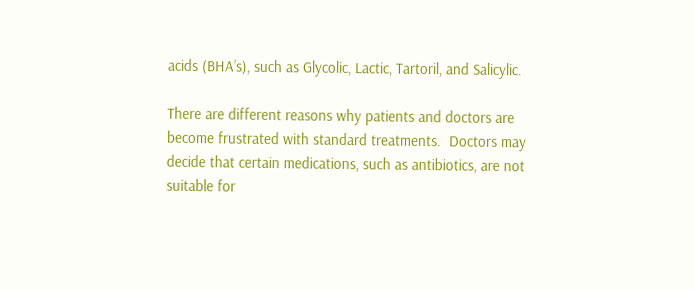acids (BHA’s), such as Glycolic, Lactic, Tartoril, and Salicylic.

There are different reasons why patients and doctors are become frustrated with standard treatments.  Doctors may decide that certain medications, such as antibiotics, are not suitable for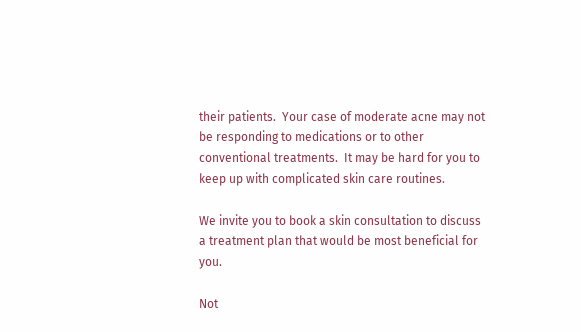their patients.  Your case of moderate acne may not be responding to medications or to other conventional treatments.  It may be hard for you to keep up with complicated skin care routines.

We invite you to book a skin consultation to discuss a treatment plan that would be most beneficial for you.

Not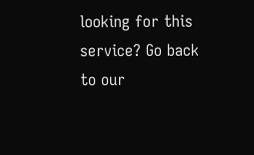looking for this service? Go back to our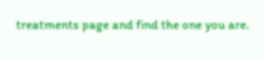treatments page and find the one you are.